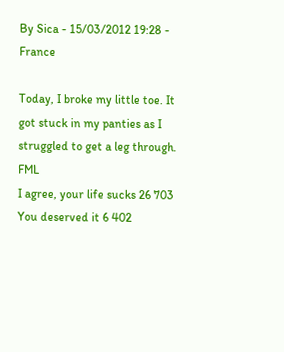By Sica - 15/03/2012 19:28 - France

Today, I broke my little toe. It got stuck in my panties as I struggled to get a leg through. FML
I agree, your life sucks 26 703
You deserved it 6 402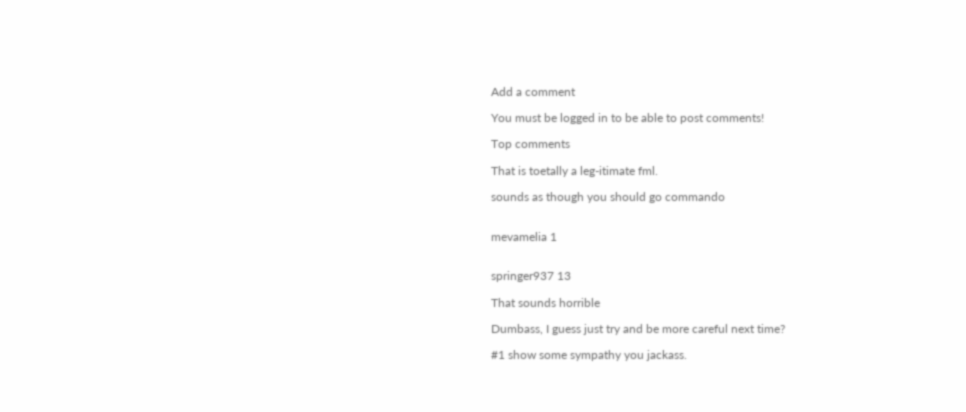Add a comment

You must be logged in to be able to post comments!

Top comments

That is toetally a leg-itimate fml.

sounds as though you should go commando


mevamelia 1


springer937 13

That sounds horrible

Dumbass, I guess just try and be more careful next time?

#1 show some sympathy you jackass.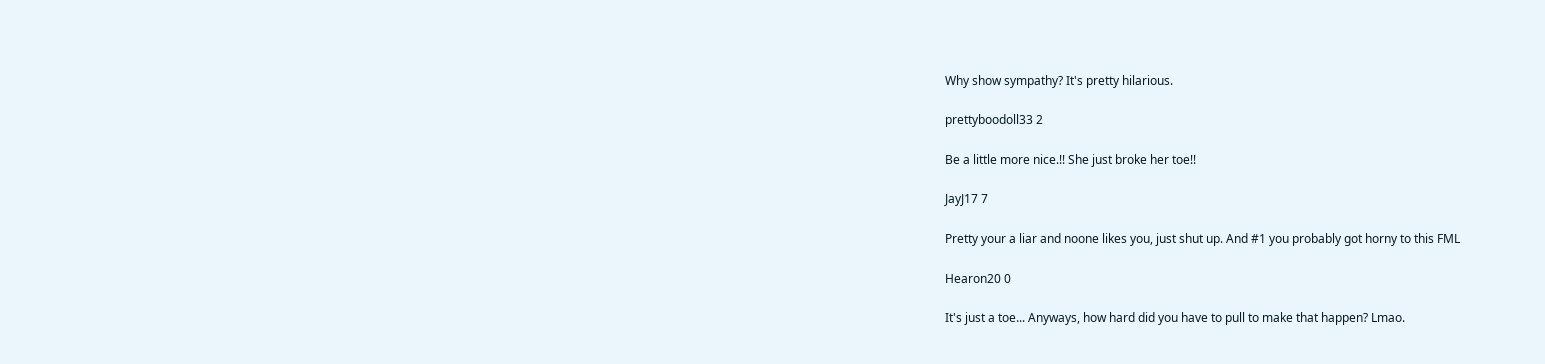Why show sympathy? It's pretty hilarious.

prettyboodoll33 2

Be a little more nice.!! She just broke her toe!!

JayJ17 7

Pretty your a liar and noone likes you, just shut up. And #1 you probably got horny to this FML

Hearon20 0

It's just a toe... Anyways, how hard did you have to pull to make that happen? Lmao.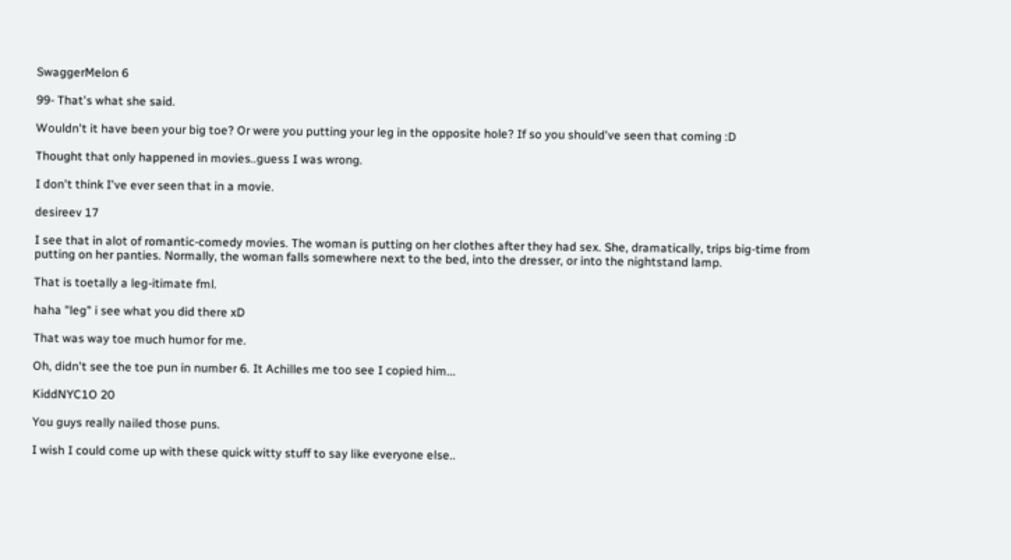SwaggerMelon 6

99- That's what she said.

Wouldn't it have been your big toe? Or were you putting your leg in the opposite hole? If so you should've seen that coming :D

Thought that only happened in movies..guess I was wrong.

I don't think I've ever seen that in a movie.

desireev 17

I see that in alot of romantic-comedy movies. The woman is putting on her clothes after they had sex. She, dramatically, trips big-time from putting on her panties. Normally, the woman falls somewhere next to the bed, into the dresser, or into the nightstand lamp.

That is toetally a leg-itimate fml.

haha "leg" i see what you did there xD

That was way toe much humor for me.

Oh, didn't see the toe pun in number 6. It Achilles me too see I copied him...

KiddNYC1O 20

You guys really nailed those puns.

I wish I could come up with these quick witty stuff to say like everyone else..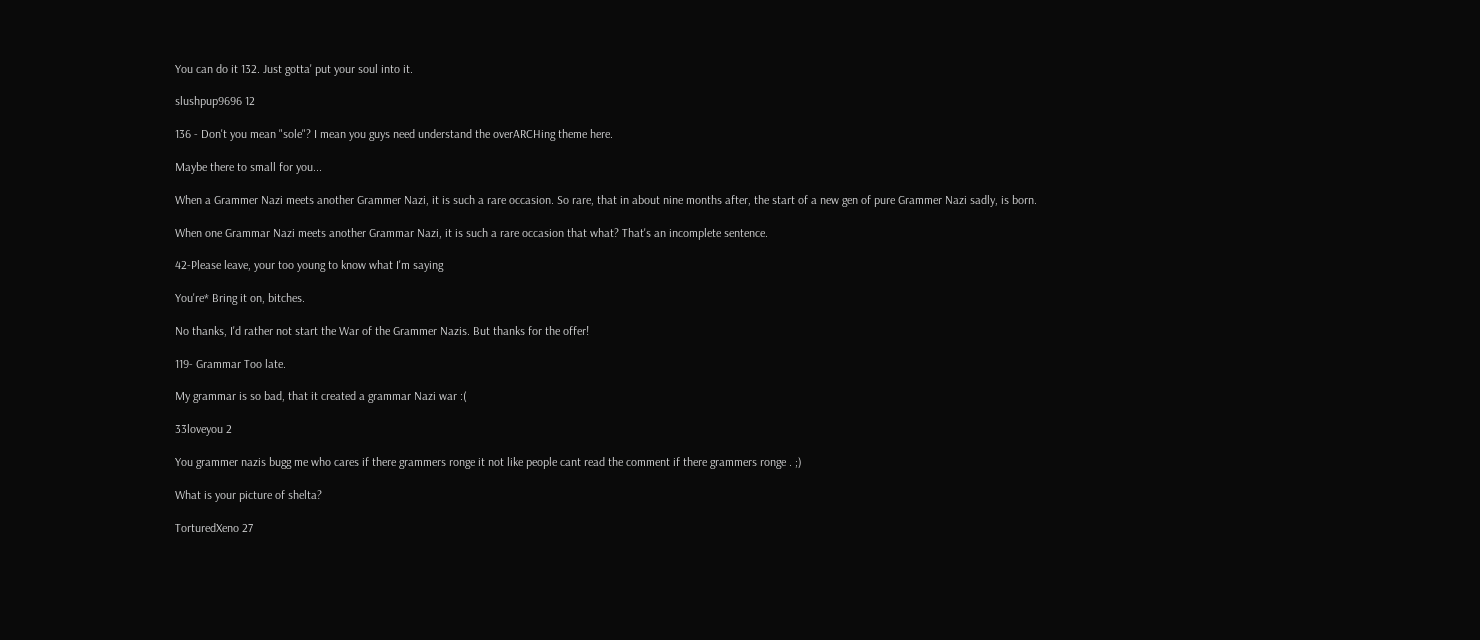You can do it 132. Just gotta' put your soul into it.

slushpup9696 12

136 - Don't you mean "sole"? I mean you guys need understand the overARCHing theme here.

Maybe there to small for you...

When a Grammer Nazi meets another Grammer Nazi, it is such a rare occasion. So rare, that in about nine months after, the start of a new gen of pure Grammer Nazi sadly, is born.

When one Grammar Nazi meets another Grammar Nazi, it is such a rare occasion that what? That's an incomplete sentence.

42-Please leave, your too young to know what I'm saying

You're* Bring it on, bitches.

No thanks, I'd rather not start the War of the Grammer Nazis. But thanks for the offer!

119- Grammar Too late.

My grammar is so bad, that it created a grammar Nazi war :(

33loveyou 2

You grammer nazis bugg me who cares if there grammers ronge it not like people cant read the comment if there grammers ronge . ;)

What is your picture of shelta?

TorturedXeno 27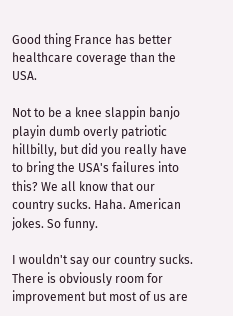Good thing France has better healthcare coverage than the USA.

Not to be a knee slappin banjo playin dumb overly patriotic hillbilly, but did you really have to bring the USA's failures into this? We all know that our country sucks. Haha. American jokes. So funny.

I wouldn't say our country sucks. There is obviously room for improvement but most of us are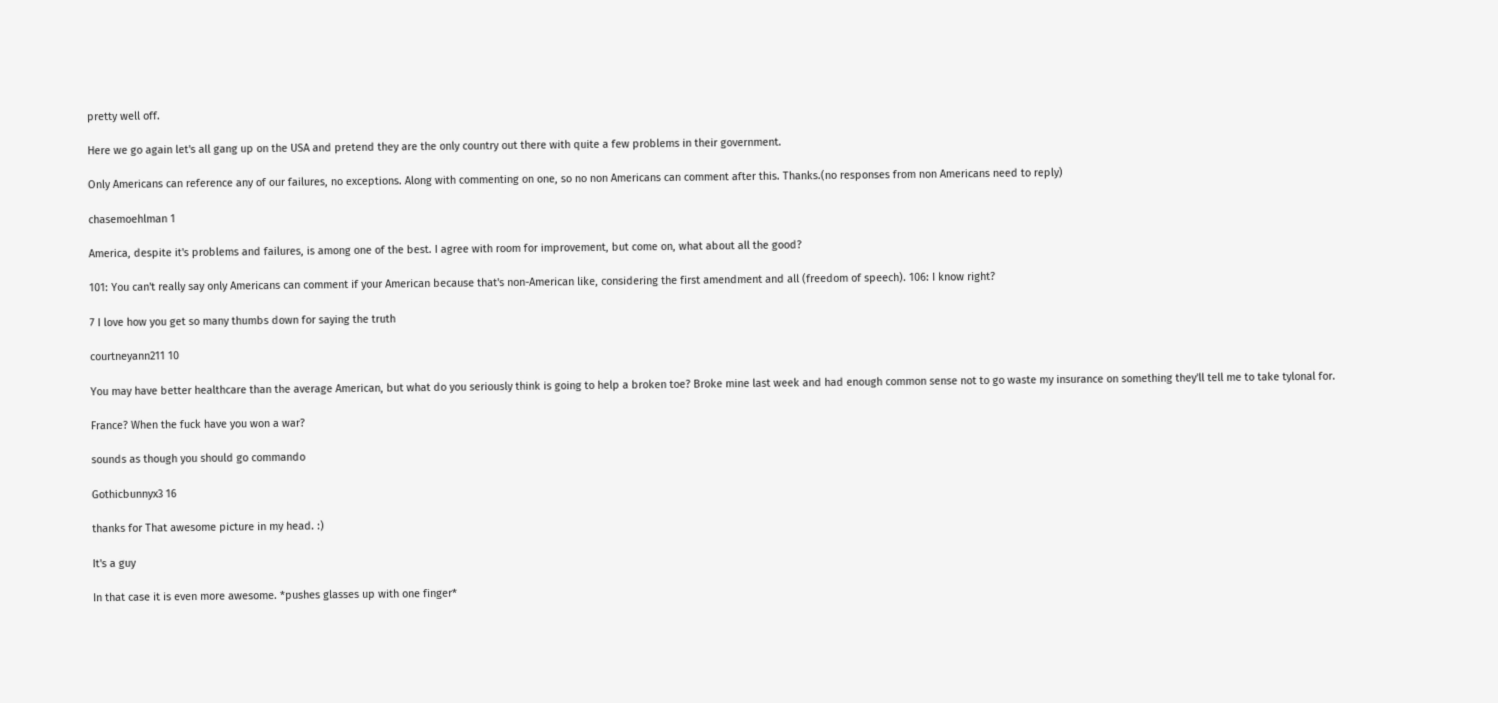pretty well off.

Here we go again let's all gang up on the USA and pretend they are the only country out there with quite a few problems in their government.

Only Americans can reference any of our failures, no exceptions. Along with commenting on one, so no non Americans can comment after this. Thanks.(no responses from non Americans need to reply)

chasemoehlman 1

America, despite it's problems and failures, is among one of the best. I agree with room for improvement, but come on, what about all the good?

101: You can't really say only Americans can comment if your American because that's non-American like, considering the first amendment and all (freedom of speech). 106: I know right?

7 I love how you get so many thumbs down for saying the truth

courtneyann211 10

You may have better healthcare than the average American, but what do you seriously think is going to help a broken toe? Broke mine last week and had enough common sense not to go waste my insurance on something they'll tell me to take tylonal for.

France? When the fuck have you won a war?

sounds as though you should go commando

Gothicbunnyx3 16

thanks for That awesome picture in my head. :)

It's a guy

In that case it is even more awesome. *pushes glasses up with one finger*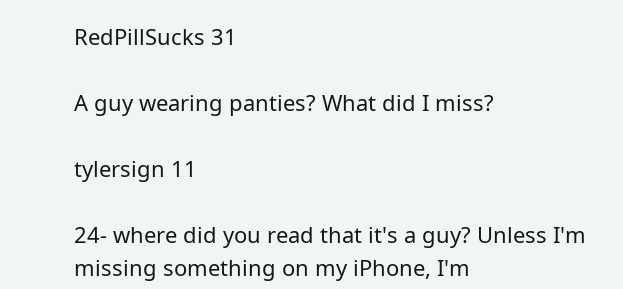RedPillSucks 31

A guy wearing panties? What did I miss?

tylersign 11

24- where did you read that it's a guy? Unless I'm missing something on my iPhone, I'm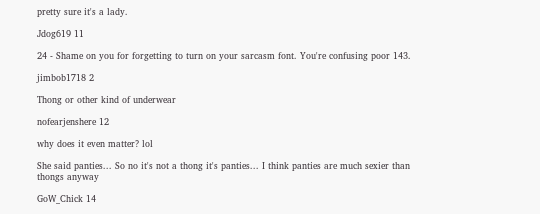pretty sure it's a lady.

Jdog619 11

24 - Shame on you for forgetting to turn on your sarcasm font. You're confusing poor 143.

jimbob1718 2

Thong or other kind of underwear

nofearjenshere 12

why does it even matter? lol

She said panties... So no it's not a thong it's panties... I think panties are much sexier than thongs anyway

GoW_Chick 14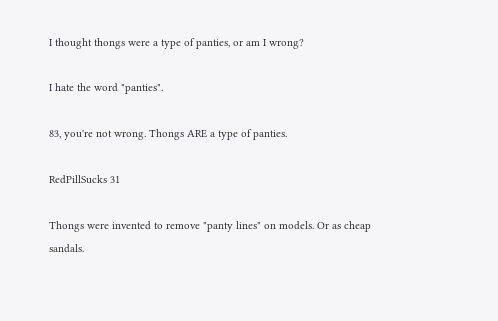I thought thongs were a type of panties, or am I wrong?

I hate the word "panties".

83, you're not wrong. Thongs ARE a type of panties.

RedPillSucks 31

Thongs were invented to remove "panty lines" on models. Or as cheap sandals.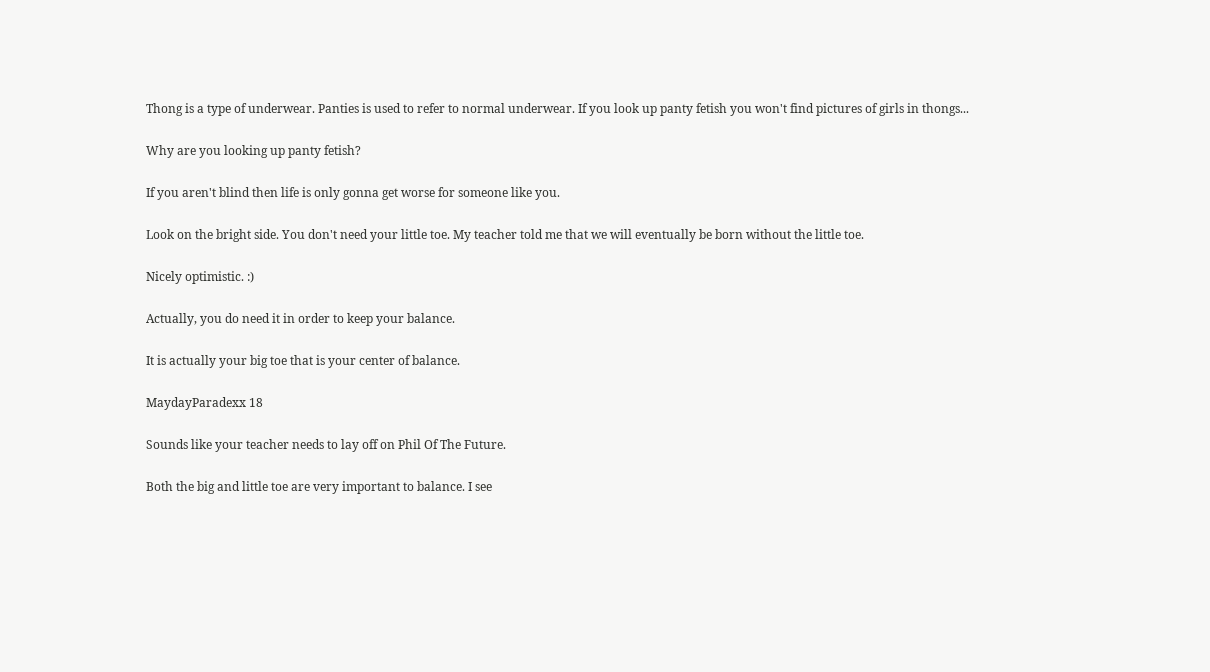Thong is a type of underwear. Panties is used to refer to normal underwear. If you look up panty fetish you won't find pictures of girls in thongs...

Why are you looking up panty fetish?

If you aren't blind then life is only gonna get worse for someone like you.

Look on the bright side. You don't need your little toe. My teacher told me that we will eventually be born without the little toe.

Nicely optimistic. :)

Actually, you do need it in order to keep your balance.

It is actually your big toe that is your center of balance.

MaydayParadexx 18

Sounds like your teacher needs to lay off on Phil Of The Future.

Both the big and little toe are very important to balance. I see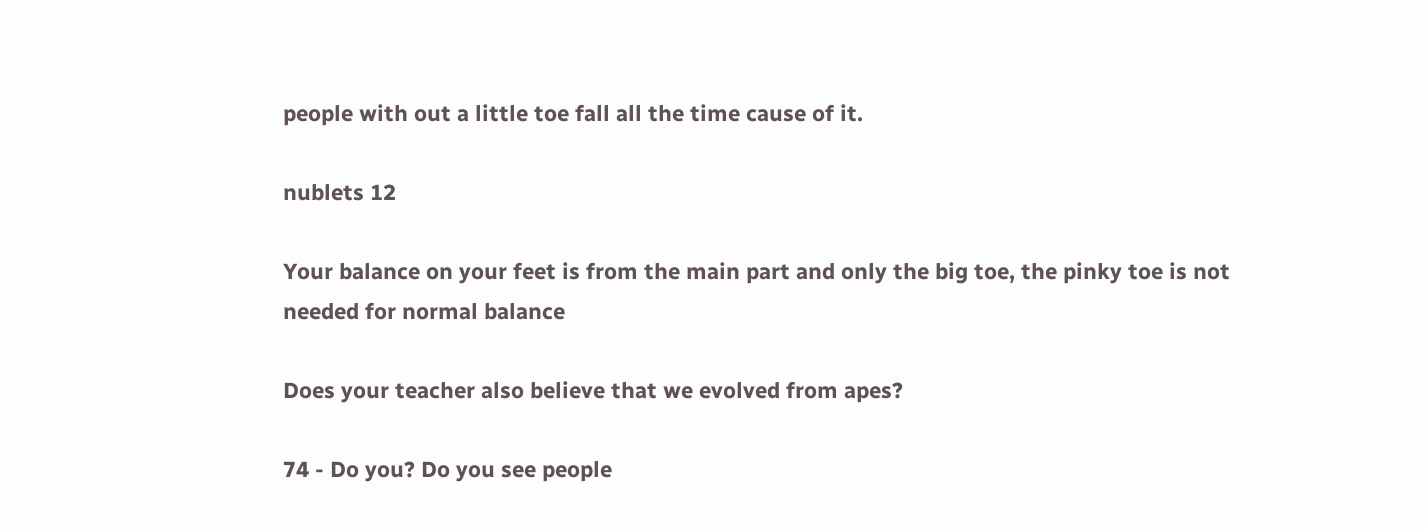people with out a little toe fall all the time cause of it.

nublets 12

Your balance on your feet is from the main part and only the big toe, the pinky toe is not needed for normal balance

Does your teacher also believe that we evolved from apes?

74 - Do you? Do you see people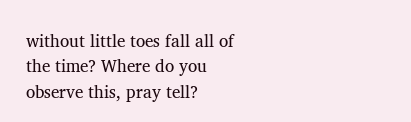without little toes fall all of the time? Where do you observe this, pray tell?